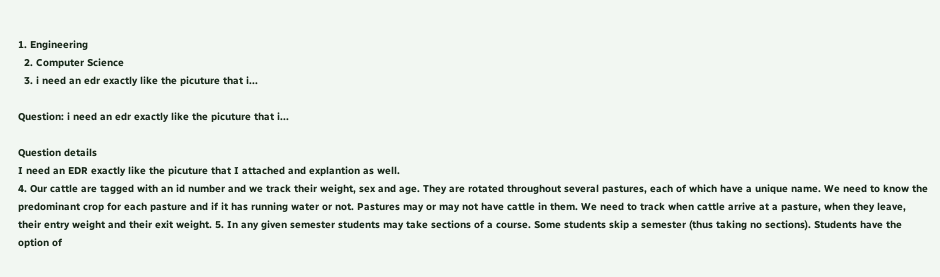1. Engineering
  2. Computer Science
  3. i need an edr exactly like the picuture that i...

Question: i need an edr exactly like the picuture that i...

Question details
I need an EDR exactly like the picuture that I attached and explantion as well.
4. Our cattle are tagged with an id number and we track their weight, sex and age. They are rotated throughout several pastures, each of which have a unique name. We need to know the predominant crop for each pasture and if it has running water or not. Pastures may or may not have cattle in them. We need to track when cattle arrive at a pasture, when they leave, their entry weight and their exit weight. 5. In any given semester students may take sections of a course. Some students skip a semester (thus taking no sections). Students have the option of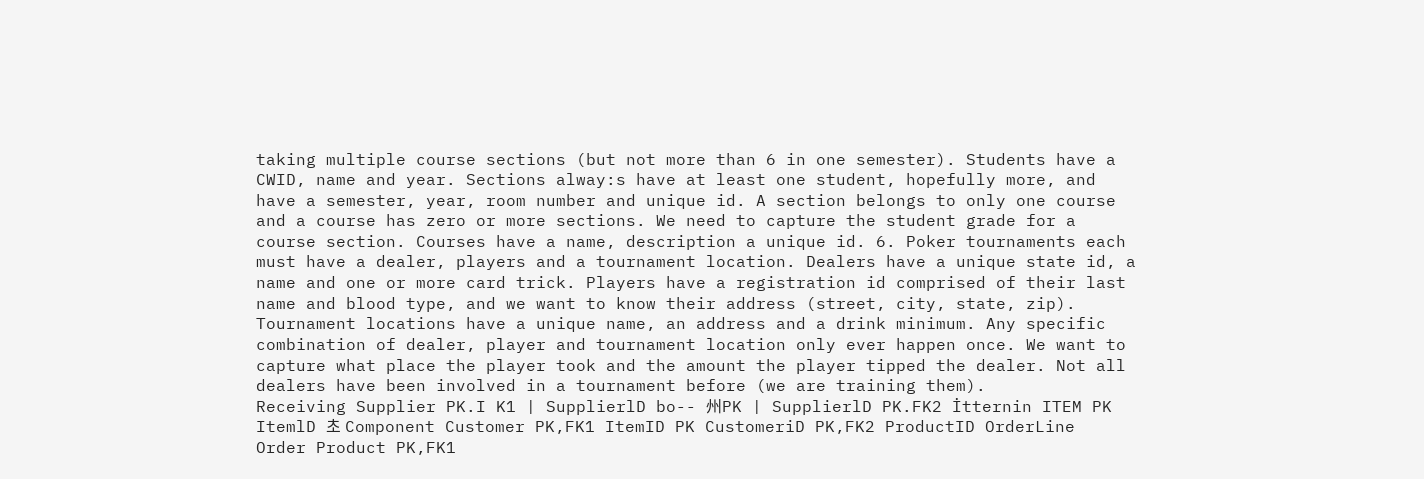taking multiple course sections (but not more than 6 in one semester). Students have a CWID, name and year. Sections alway:s have at least one student, hopefully more, and have a semester, year, room number and unique id. A section belongs to only one course and a course has zero or more sections. We need to capture the student grade for a course section. Courses have a name, description a unique id. 6. Poker tournaments each must have a dealer, players and a tournament location. Dealers have a unique state id, a name and one or more card trick. Players have a registration id comprised of their last name and blood type, and we want to know their address (street, city, state, zip). Tournament locations have a unique name, an address and a drink minimum. Any specific combination of dealer, player and tournament location only ever happen once. We want to capture what place the player took and the amount the player tipped the dealer. Not all dealers have been involved in a tournament before (we are training them).
Receiving Supplier PK.I K1 | SupplierlD bo-- 州PK | SupplierlD PK.FK2 İtternin ITEM PK ItemlD 초 Component Customer PK,FK1 ItemID PK CustomeriD PK,FK2 ProductID OrderLine Order Product PK,FK1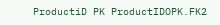ProductiD PK ProductIDOPK.FK2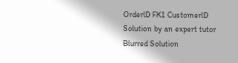OrderlD FK1 CustomerlD
Solution by an expert tutor
Blurred Solution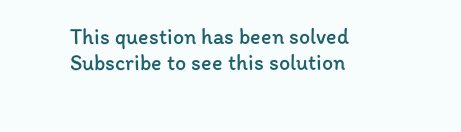This question has been solved
Subscribe to see this solution